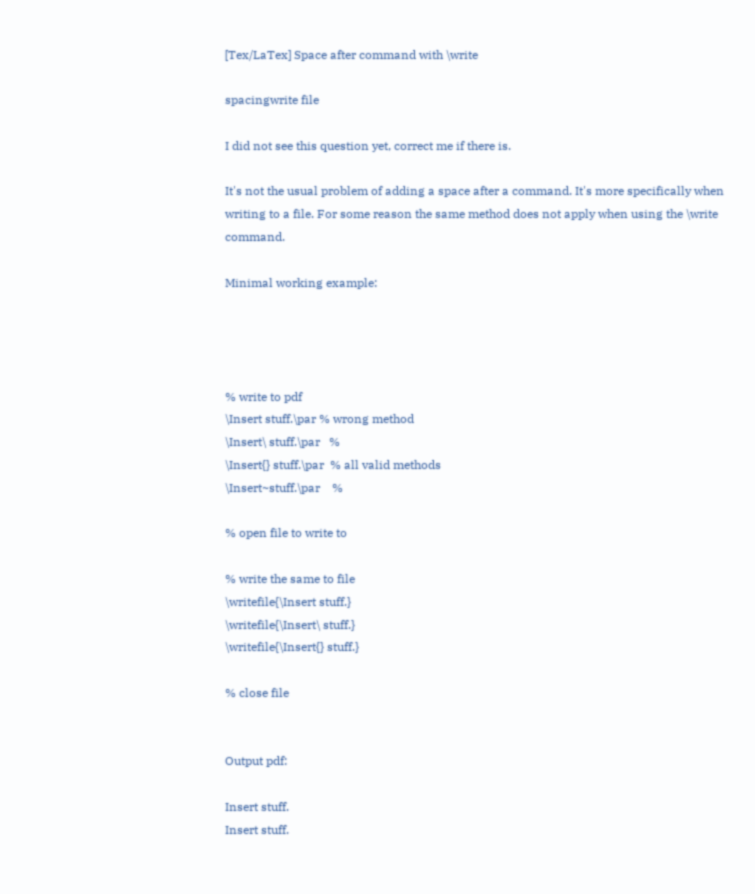[Tex/LaTex] Space after command with \write

spacingwrite file

I did not see this question yet, correct me if there is.

It's not the usual problem of adding a space after a command. It's more specifically when writing to a file. For some reason the same method does not apply when using the \write command.

Minimal working example:




% write to pdf
\Insert stuff.\par % wrong method
\Insert\ stuff.\par   %
\Insert{} stuff.\par  % all valid methods
\Insert~stuff.\par    %

% open file to write to

% write the same to file
\writefile{\Insert stuff.}
\writefile{\Insert\ stuff.}
\writefile{\Insert{} stuff.}

% close file


Output pdf:

Insert stuff.
Insert stuff.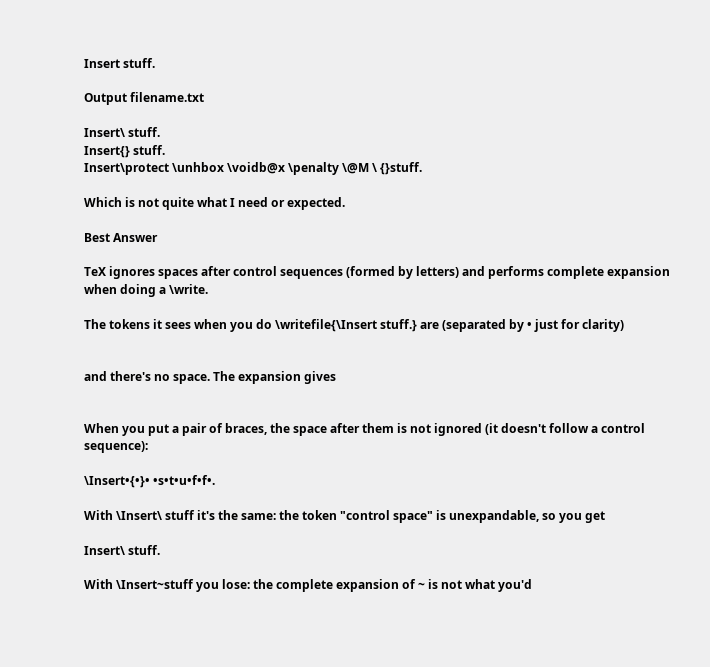Insert stuff.

Output filename.txt

Insert\ stuff.
Insert{} stuff.
Insert\protect \unhbox \voidb@x \penalty \@M \ {}stuff.

Which is not quite what I need or expected.

Best Answer

TeX ignores spaces after control sequences (formed by letters) and performs complete expansion when doing a \write.

The tokens it sees when you do \writefile{\Insert stuff.} are (separated by • just for clarity)


and there's no space. The expansion gives


When you put a pair of braces, the space after them is not ignored (it doesn't follow a control sequence):

\Insert•{•}• •s•t•u•f•f•.

With \Insert\ stuff it's the same: the token "control space" is unexpandable, so you get

Insert\ stuff.

With \Insert~stuff you lose: the complete expansion of ~ is not what you'd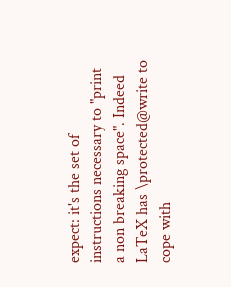expect: it's the set of instructions necessary to "print a non breaking space". Indeed LaTeX has \protected@write to cope with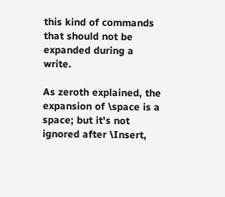this kind of commands that should not be expanded during a write.

As zeroth explained, the expansion of \space is a space; but it's not ignored after \Insert,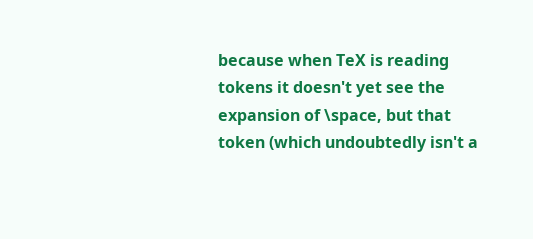because when TeX is reading tokens it doesn't yet see the expansion of \space, but that token (which undoubtedly isn't a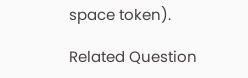space token).

Related Question